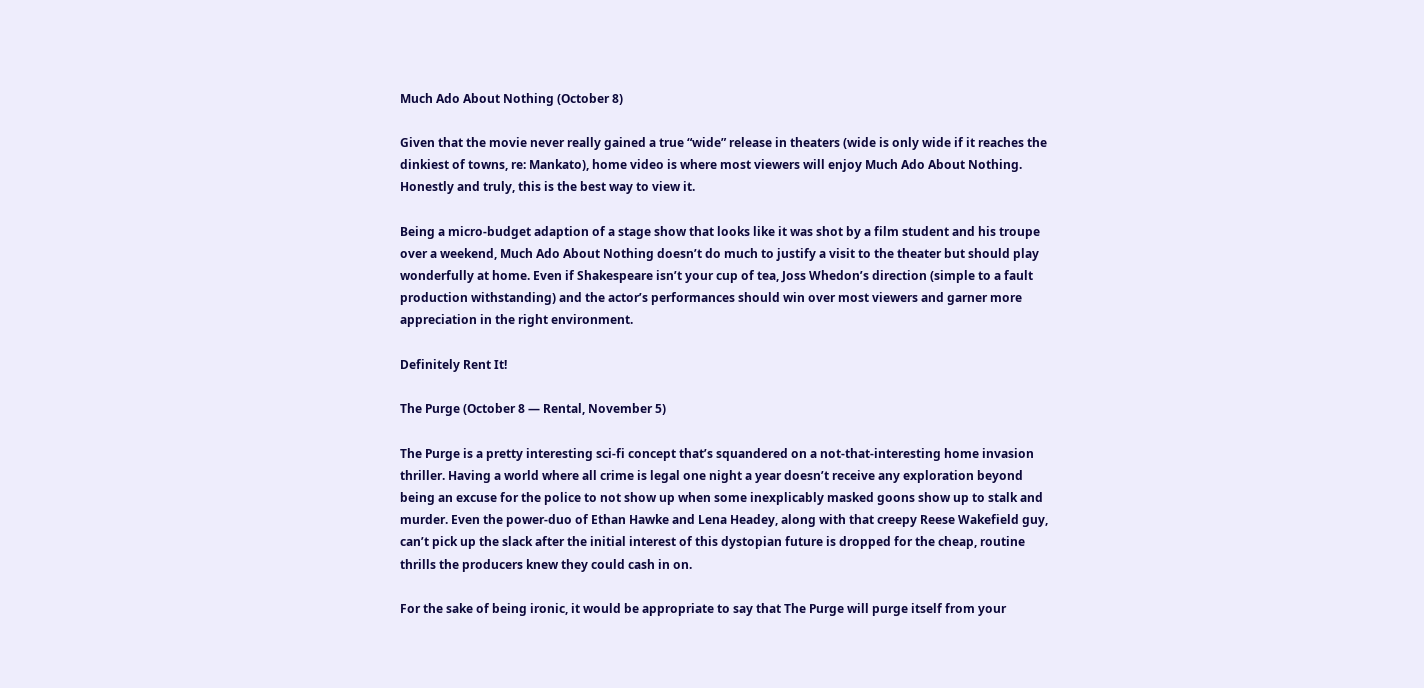Much Ado About Nothing (October 8)

Given that the movie never really gained a true “wide” release in theaters (wide is only wide if it reaches the dinkiest of towns, re: Mankato), home video is where most viewers will enjoy Much Ado About Nothing. Honestly and truly, this is the best way to view it.

Being a micro-budget adaption of a stage show that looks like it was shot by a film student and his troupe over a weekend, Much Ado About Nothing doesn’t do much to justify a visit to the theater but should play wonderfully at home. Even if Shakespeare isn’t your cup of tea, Joss Whedon’s direction (simple to a fault production withstanding) and the actor’s performances should win over most viewers and garner more appreciation in the right environment.

Definitely Rent It!

The Purge (October 8 — Rental, November 5)

The Purge is a pretty interesting sci-fi concept that’s squandered on a not-that-interesting home invasion thriller. Having a world where all crime is legal one night a year doesn’t receive any exploration beyond being an excuse for the police to not show up when some inexplicably masked goons show up to stalk and murder. Even the power-duo of Ethan Hawke and Lena Headey, along with that creepy Reese Wakefield guy, can’t pick up the slack after the initial interest of this dystopian future is dropped for the cheap, routine thrills the producers knew they could cash in on.

For the sake of being ironic, it would be appropriate to say that The Purge will purge itself from your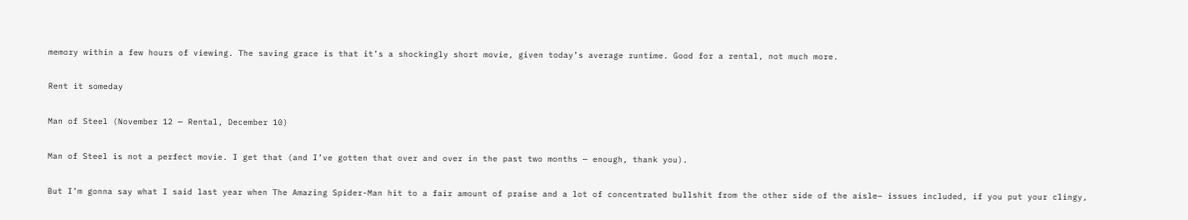memory within a few hours of viewing. The saving grace is that it’s a shockingly short movie, given today’s average runtime. Good for a rental, not much more.

Rent it someday

Man of Steel (November 12 — Rental, December 10)

Man of Steel is not a perfect movie. I get that (and I’ve gotten that over and over in the past two months — enough, thank you).

But I’m gonna say what I said last year when The Amazing Spider-Man hit to a fair amount of praise and a lot of concentrated bullshit from the other side of the aisle– issues included, if you put your clingy,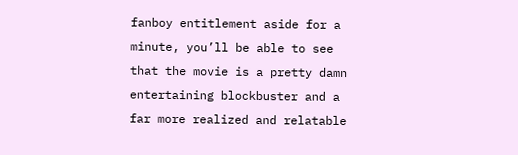fanboy entitlement aside for a minute, you’ll be able to see that the movie is a pretty damn entertaining blockbuster and a far more realized and relatable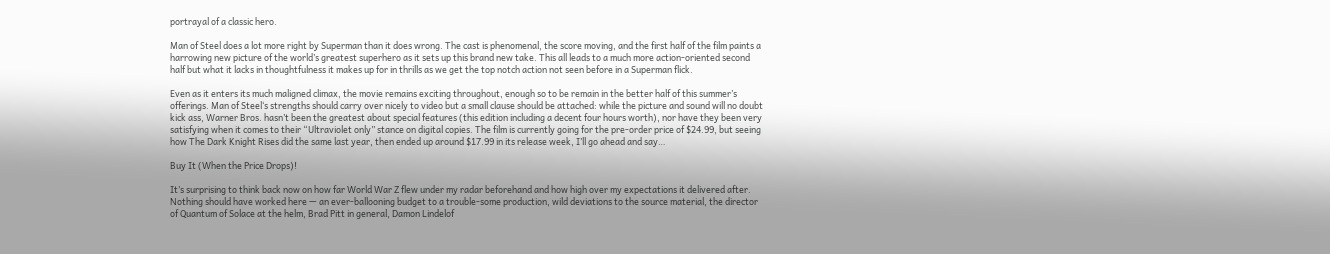portrayal of a classic hero.

Man of Steel does a lot more right by Superman than it does wrong. The cast is phenomenal, the score moving, and the first half of the film paints a harrowing new picture of the world’s greatest superhero as it sets up this brand new take. This all leads to a much more action-oriented second half but what it lacks in thoughtfulness it makes up for in thrills as we get the top notch action not seen before in a Superman flick.

Even as it enters its much maligned climax, the movie remains exciting throughout, enough so to be remain in the better half of this summer’s offerings. Man of Steel‘s strengths should carry over nicely to video but a small clause should be attached: while the picture and sound will no doubt kick ass, Warner Bros. hasn’t been the greatest about special features (this edition including a decent four hours worth), nor have they been very satisfying when it comes to their “Ultraviolet only” stance on digital copies. The film is currently going for the pre-order price of $24.99, but seeing how The Dark Knight Rises did the same last year, then ended up around $17.99 in its release week, I’ll go ahead and say…

Buy It (When the Price Drops)!

It’s surprising to think back now on how far World War Z flew under my radar beforehand and how high over my expectations it delivered after.
Nothing should have worked here — an ever-ballooning budget to a trouble-some production, wild deviations to the source material, the director of Quantum of Solace at the helm, Brad Pitt in general, Damon Lindelof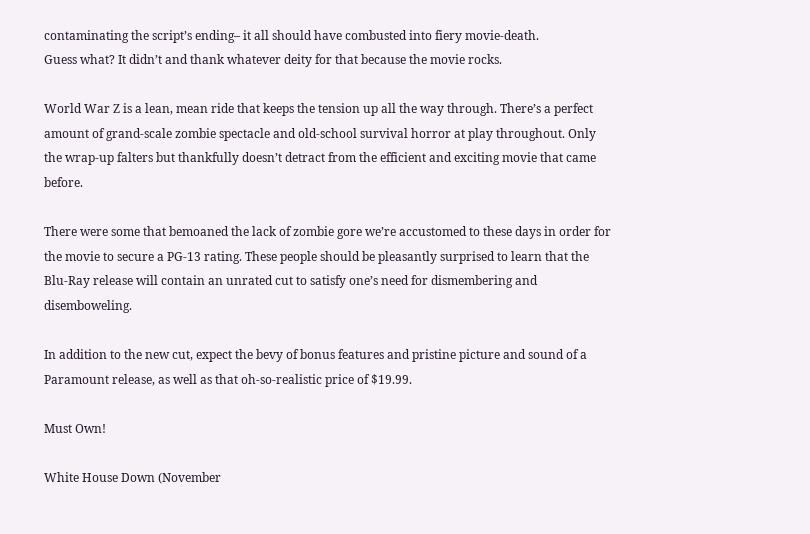contaminating the script’s ending– it all should have combusted into fiery movie-death.
Guess what? It didn’t and thank whatever deity for that because the movie rocks.

World War Z is a lean, mean ride that keeps the tension up all the way through. There’s a perfect amount of grand-scale zombie spectacle and old-school survival horror at play throughout. Only the wrap-up falters but thankfully doesn’t detract from the efficient and exciting movie that came before.

There were some that bemoaned the lack of zombie gore we’re accustomed to these days in order for the movie to secure a PG-13 rating. These people should be pleasantly surprised to learn that the Blu-Ray release will contain an unrated cut to satisfy one’s need for dismembering and disemboweling.

In addition to the new cut, expect the bevy of bonus features and pristine picture and sound of a Paramount release, as well as that oh-so-realistic price of $19.99.

Must Own!

White House Down (November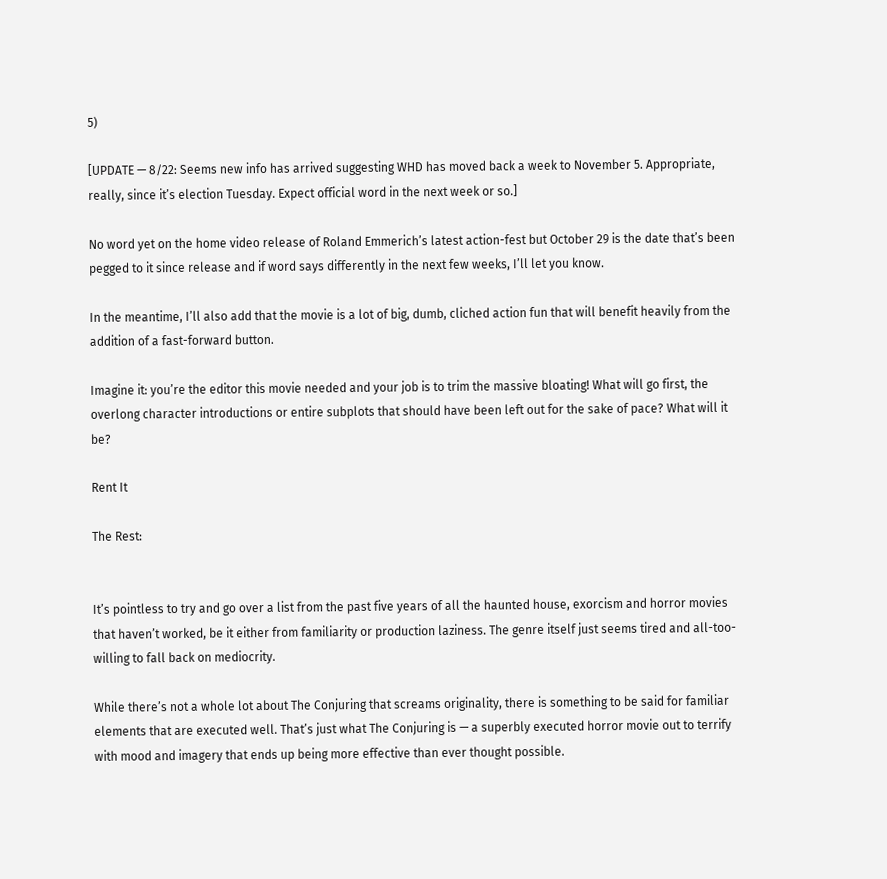5)

[UPDATE — 8/22: Seems new info has arrived suggesting WHD has moved back a week to November 5. Appropriate, really, since it’s election Tuesday. Expect official word in the next week or so.]

No word yet on the home video release of Roland Emmerich’s latest action-fest but October 29 is the date that’s been pegged to it since release and if word says differently in the next few weeks, I’ll let you know.

In the meantime, I’ll also add that the movie is a lot of big, dumb, cliched action fun that will benefit heavily from the addition of a fast-forward button.

Imagine it: you’re the editor this movie needed and your job is to trim the massive bloating! What will go first, the overlong character introductions or entire subplots that should have been left out for the sake of pace? What will it be?

Rent It

The Rest:


It’s pointless to try and go over a list from the past five years of all the haunted house, exorcism and horror movies that haven’t worked, be it either from familiarity or production laziness. The genre itself just seems tired and all-too-willing to fall back on mediocrity.

While there’s not a whole lot about The Conjuring that screams originality, there is something to be said for familiar elements that are executed well. That’s just what The Conjuring is — a superbly executed horror movie out to terrify with mood and imagery that ends up being more effective than ever thought possible.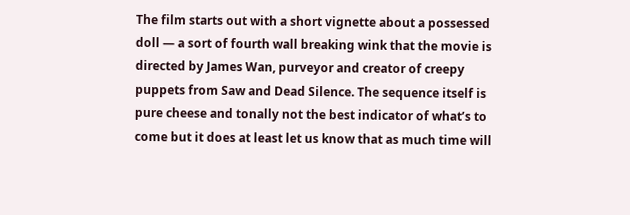The film starts out with a short vignette about a possessed doll — a sort of fourth wall breaking wink that the movie is directed by James Wan, purveyor and creator of creepy puppets from Saw and Dead Silence. The sequence itself is pure cheese and tonally not the best indicator of what’s to come but it does at least let us know that as much time will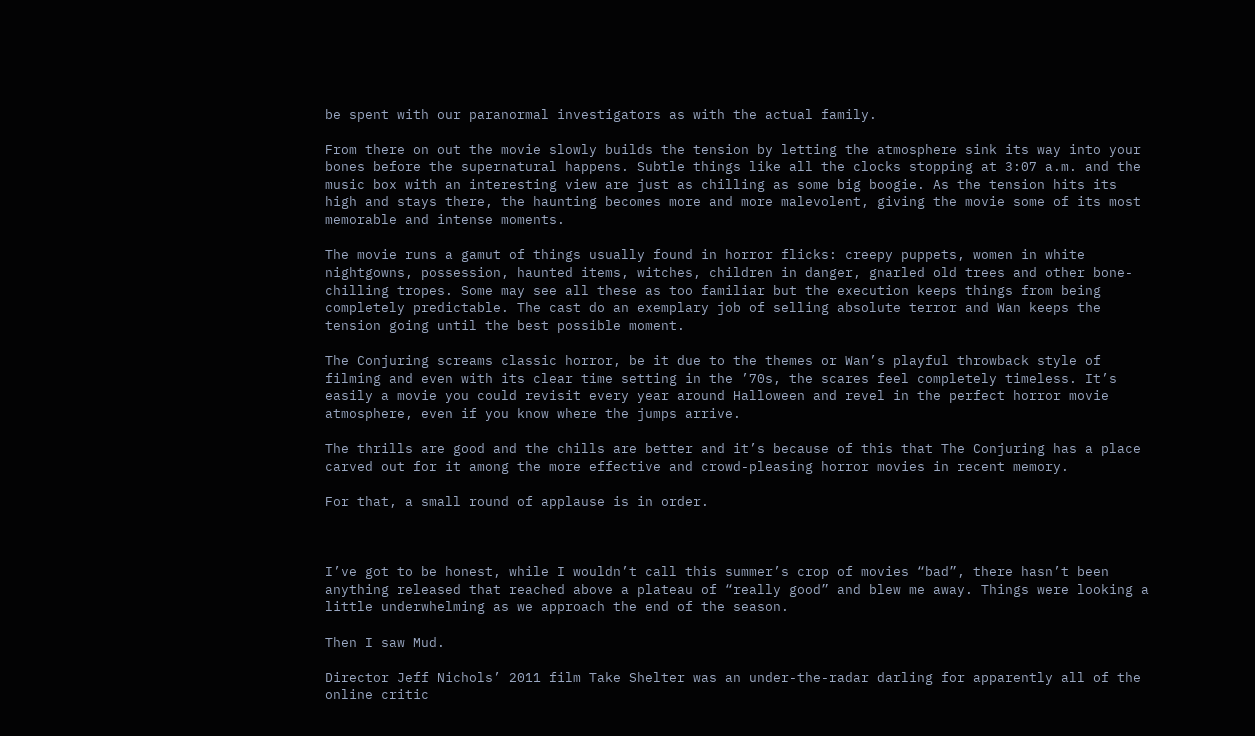be spent with our paranormal investigators as with the actual family.

From there on out the movie slowly builds the tension by letting the atmosphere sink its way into your bones before the supernatural happens. Subtle things like all the clocks stopping at 3:07 a.m. and the music box with an interesting view are just as chilling as some big boogie. As the tension hits its high and stays there, the haunting becomes more and more malevolent, giving the movie some of its most memorable and intense moments.

The movie runs a gamut of things usually found in horror flicks: creepy puppets, women in white nightgowns, possession, haunted items, witches, children in danger, gnarled old trees and other bone-chilling tropes. Some may see all these as too familiar but the execution keeps things from being completely predictable. The cast do an exemplary job of selling absolute terror and Wan keeps the tension going until the best possible moment.

The Conjuring screams classic horror, be it due to the themes or Wan’s playful throwback style of filming and even with its clear time setting in the ’70s, the scares feel completely timeless. It’s easily a movie you could revisit every year around Halloween and revel in the perfect horror movie atmosphere, even if you know where the jumps arrive.

The thrills are good and the chills are better and it’s because of this that The Conjuring has a place carved out for it among the more effective and crowd-pleasing horror movies in recent memory.

For that, a small round of applause is in order.



I’ve got to be honest, while I wouldn’t call this summer’s crop of movies “bad”, there hasn’t been anything released that reached above a plateau of “really good” and blew me away. Things were looking a little underwhelming as we approach the end of the season.

Then I saw Mud.

Director Jeff Nichols’ 2011 film Take Shelter was an under-the-radar darling for apparently all of the online critic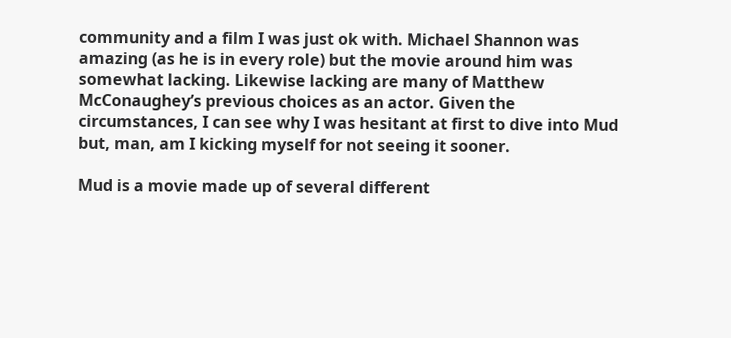community and a film I was just ok with. Michael Shannon was amazing (as he is in every role) but the movie around him was somewhat lacking. Likewise lacking are many of Matthew McConaughey’s previous choices as an actor. Given the circumstances, I can see why I was hesitant at first to dive into Mud but, man, am I kicking myself for not seeing it sooner.

Mud is a movie made up of several different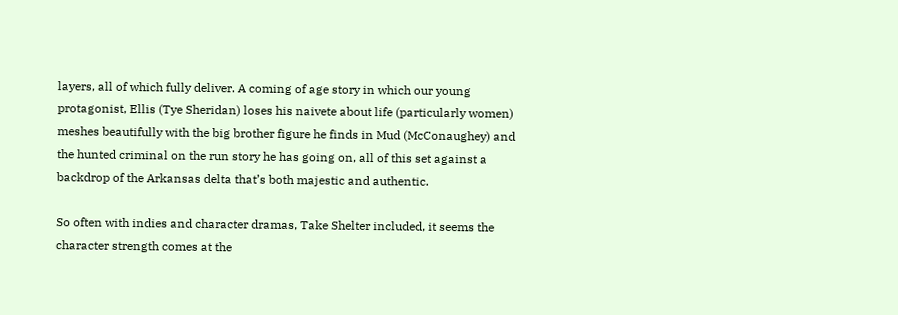layers, all of which fully deliver. A coming of age story in which our young protagonist, Ellis (Tye Sheridan) loses his naivete about life (particularly women) meshes beautifully with the big brother figure he finds in Mud (McConaughey) and the hunted criminal on the run story he has going on, all of this set against a backdrop of the Arkansas delta that’s both majestic and authentic.

So often with indies and character dramas, Take Shelter included, it seems the character strength comes at the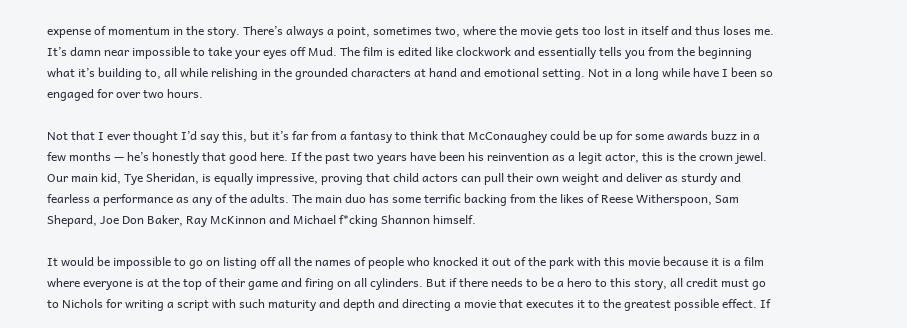expense of momentum in the story. There’s always a point, sometimes two, where the movie gets too lost in itself and thus loses me. It’s damn near impossible to take your eyes off Mud. The film is edited like clockwork and essentially tells you from the beginning what it’s building to, all while relishing in the grounded characters at hand and emotional setting. Not in a long while have I been so engaged for over two hours.

Not that I ever thought I’d say this, but it’s far from a fantasy to think that McConaughey could be up for some awards buzz in a few months — he’s honestly that good here. If the past two years have been his reinvention as a legit actor, this is the crown jewel. Our main kid, Tye Sheridan, is equally impressive, proving that child actors can pull their own weight and deliver as sturdy and fearless a performance as any of the adults. The main duo has some terrific backing from the likes of Reese Witherspoon, Sam Shepard, Joe Don Baker, Ray McKinnon and Michael f*cking Shannon himself.

It would be impossible to go on listing off all the names of people who knocked it out of the park with this movie because it is a film where everyone is at the top of their game and firing on all cylinders. But if there needs to be a hero to this story, all credit must go to Nichols for writing a script with such maturity and depth and directing a movie that executes it to the greatest possible effect. If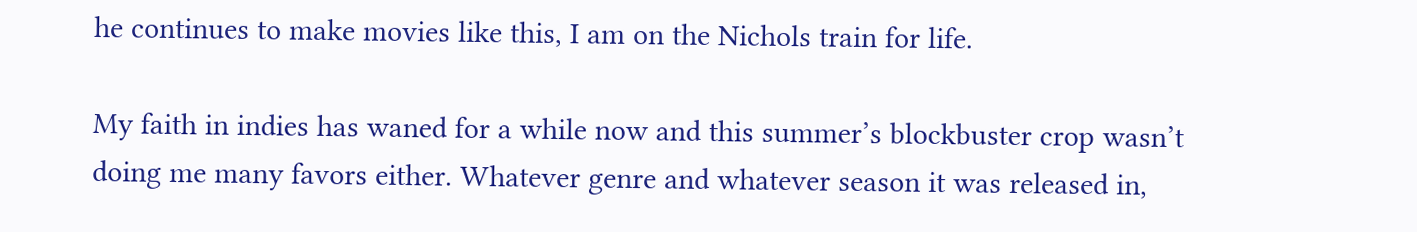he continues to make movies like this, I am on the Nichols train for life.

My faith in indies has waned for a while now and this summer’s blockbuster crop wasn’t doing me many favors either. Whatever genre and whatever season it was released in,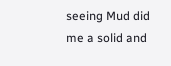seeing Mud did me a solid and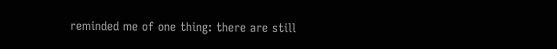reminded me of one thing: there are still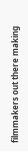filmmakers out there making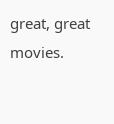great, great movies.